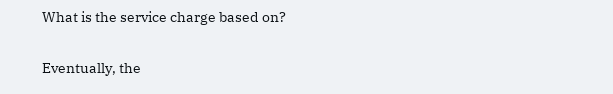What is the service charge based on?

Eventually, the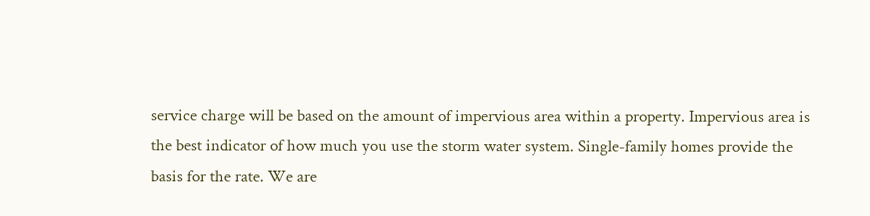service charge will be based on the amount of impervious area within a property. Impervious area is the best indicator of how much you use the storm water system. Single-family homes provide the basis for the rate. We are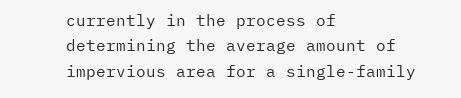currently in the process of determining the average amount of impervious area for a single-family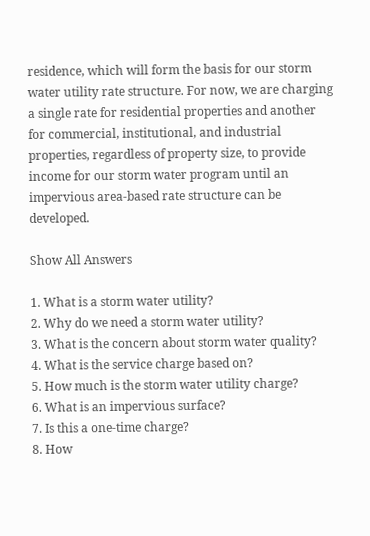residence, which will form the basis for our storm water utility rate structure. For now, we are charging a single rate for residential properties and another for commercial, institutional, and industrial properties, regardless of property size, to provide income for our storm water program until an impervious area-based rate structure can be developed.

Show All Answers

1. What is a storm water utility?
2. Why do we need a storm water utility?
3. What is the concern about storm water quality?
4. What is the service charge based on?
5. How much is the storm water utility charge?
6. What is an impervious surface?
7. Is this a one-time charge?
8. How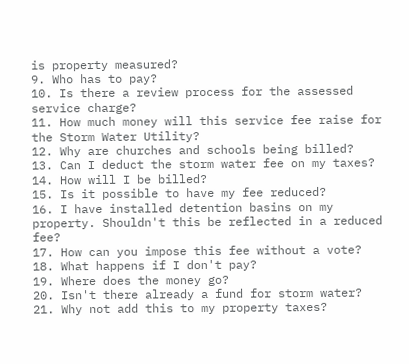is property measured?
9. Who has to pay?
10. Is there a review process for the assessed service charge?
11. How much money will this service fee raise for the Storm Water Utility?
12. Why are churches and schools being billed?
13. Can I deduct the storm water fee on my taxes?
14. How will I be billed?
15. Is it possible to have my fee reduced?
16. I have installed detention basins on my property. Shouldn't this be reflected in a reduced fee?
17. How can you impose this fee without a vote?
18. What happens if I don't pay?
19. Where does the money go?
20. Isn't there already a fund for storm water?
21. Why not add this to my property taxes?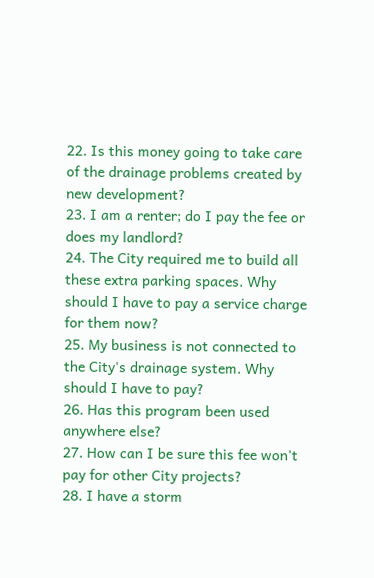22. Is this money going to take care of the drainage problems created by new development?
23. I am a renter; do I pay the fee or does my landlord?
24. The City required me to build all these extra parking spaces. Why should I have to pay a service charge for them now?
25. My business is not connected to the City's drainage system. Why should I have to pay?
26. Has this program been used anywhere else?
27. How can I be sure this fee won't pay for other City projects?
28. I have a storm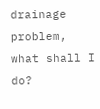drainage problem, what shall I do?